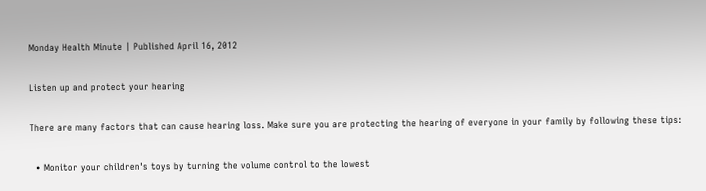Monday Health Minute | Published April 16, 2012

Listen up and protect your hearing

There are many factors that can cause hearing loss. Make sure you are protecting the hearing of everyone in your family by following these tips:

  • Monitor your children's toys by turning the volume control to the lowest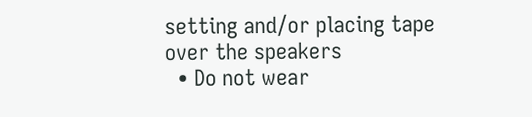setting and/or placing tape over the speakers
  • Do not wear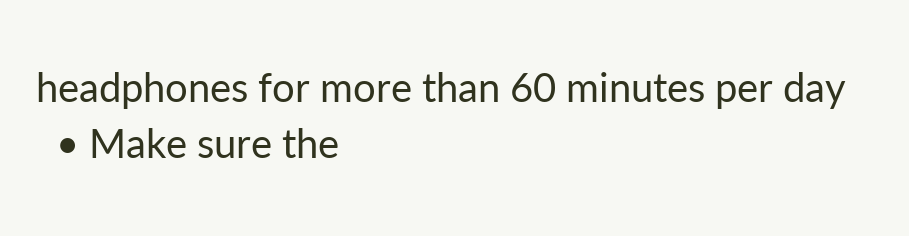headphones for more than 60 minutes per day
  • Make sure the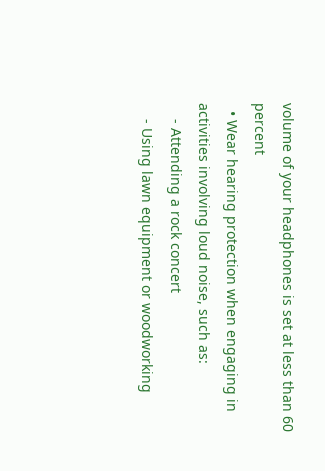volume of your headphones is set at less than 60 percent
  • Wear hearing protection when engaging in activities involving loud noise, such as:
    - Attending a rock concert
    - Using lawn equipment or woodworking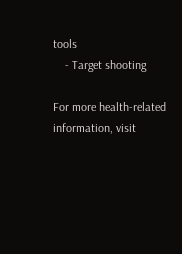tools
    - Target shooting

For more health-related information, visit